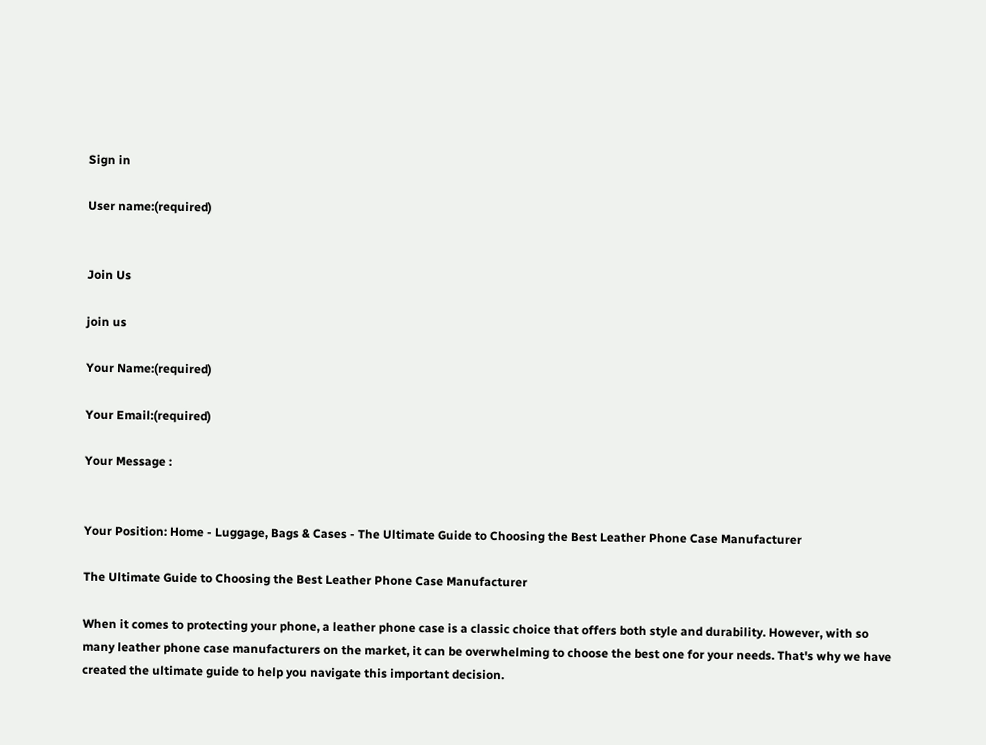Sign in

User name:(required)


Join Us

join us

Your Name:(required)

Your Email:(required)

Your Message :


Your Position: Home - Luggage, Bags & Cases - The Ultimate Guide to Choosing the Best Leather Phone Case Manufacturer

The Ultimate Guide to Choosing the Best Leather Phone Case Manufacturer

When it comes to protecting your phone, a leather phone case is a classic choice that offers both style and durability. However, with so many leather phone case manufacturers on the market, it can be overwhelming to choose the best one for your needs. That's why we have created the ultimate guide to help you navigate this important decision.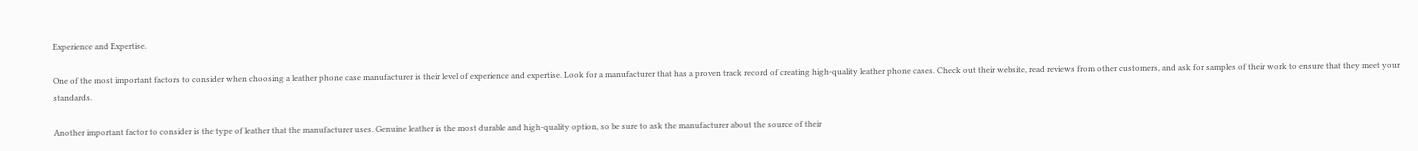Experience and Expertise.

One of the most important factors to consider when choosing a leather phone case manufacturer is their level of experience and expertise. Look for a manufacturer that has a proven track record of creating high-quality leather phone cases. Check out their website, read reviews from other customers, and ask for samples of their work to ensure that they meet your standards.

Another important factor to consider is the type of leather that the manufacturer uses. Genuine leather is the most durable and high-quality option, so be sure to ask the manufacturer about the source of their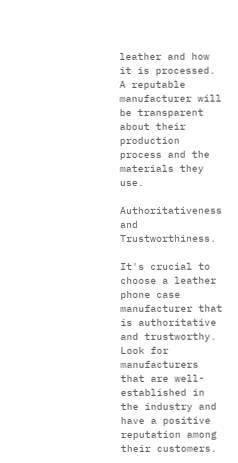leather and how it is processed. A reputable manufacturer will be transparent about their production process and the materials they use.

Authoritativeness and Trustworthiness.

It's crucial to choose a leather phone case manufacturer that is authoritative and trustworthy. Look for manufacturers that are well-established in the industry and have a positive reputation among their customers.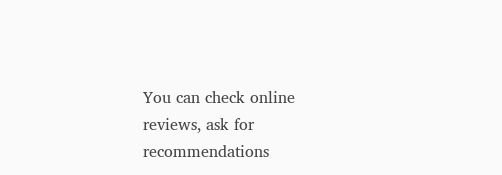You can check online reviews, ask for recommendations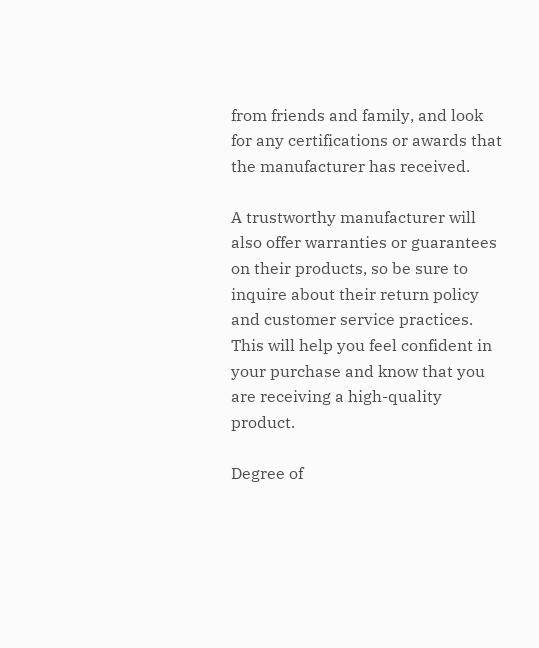from friends and family, and look for any certifications or awards that the manufacturer has received.

A trustworthy manufacturer will also offer warranties or guarantees on their products, so be sure to inquire about their return policy and customer service practices. This will help you feel confident in your purchase and know that you are receiving a high-quality product.

Degree of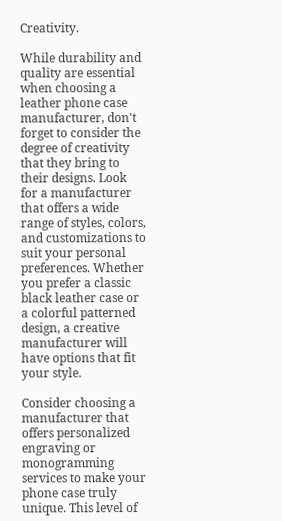Creativity.

While durability and quality are essential when choosing a leather phone case manufacturer, don't forget to consider the degree of creativity that they bring to their designs. Look for a manufacturer that offers a wide range of styles, colors, and customizations to suit your personal preferences. Whether you prefer a classic black leather case or a colorful patterned design, a creative manufacturer will have options that fit your style.

Consider choosing a manufacturer that offers personalized engraving or monogramming services to make your phone case truly unique. This level of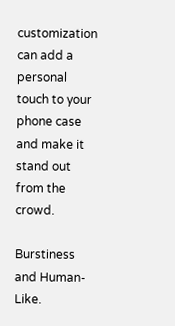customization can add a personal touch to your phone case and make it stand out from the crowd.

Burstiness and Human-Like.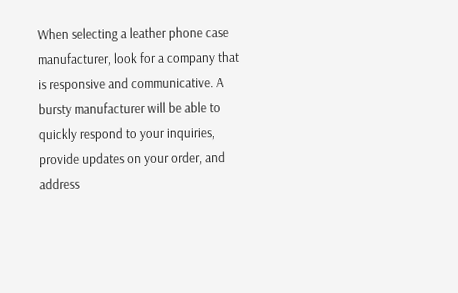When selecting a leather phone case manufacturer, look for a company that is responsive and communicative. A bursty manufacturer will be able to quickly respond to your inquiries, provide updates on your order, and address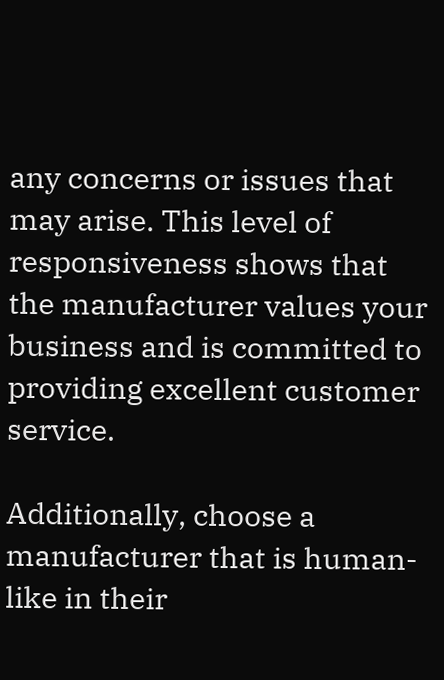any concerns or issues that may arise. This level of responsiveness shows that the manufacturer values your business and is committed to providing excellent customer service.

Additionally, choose a manufacturer that is human-like in their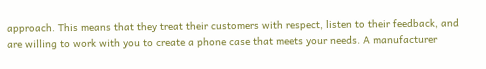approach. This means that they treat their customers with respect, listen to their feedback, and are willing to work with you to create a phone case that meets your needs. A manufacturer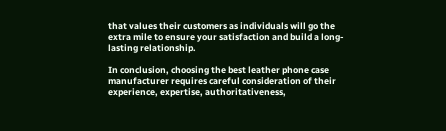that values their customers as individuals will go the extra mile to ensure your satisfaction and build a long-lasting relationship.

In conclusion, choosing the best leather phone case manufacturer requires careful consideration of their experience, expertise, authoritativeness,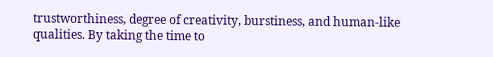trustworthiness, degree of creativity, burstiness, and human-like qualities. By taking the time to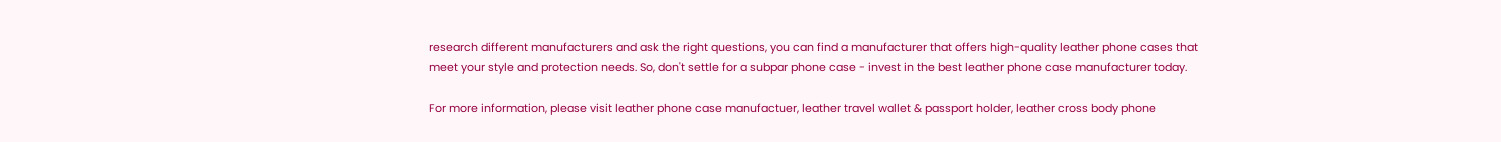research different manufacturers and ask the right questions, you can find a manufacturer that offers high-quality leather phone cases that meet your style and protection needs. So, don't settle for a subpar phone case - invest in the best leather phone case manufacturer today.

For more information, please visit leather phone case manufactuer, leather travel wallet & passport holder, leather cross body phone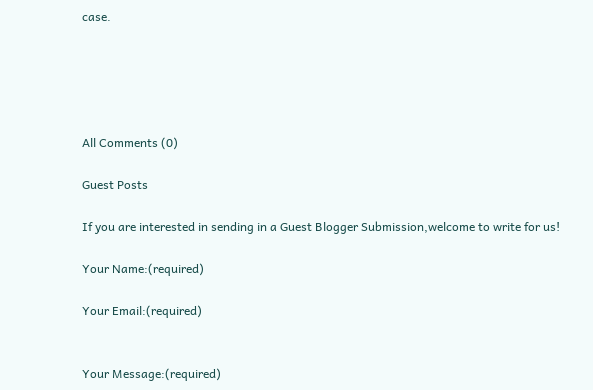case.





All Comments (0)

Guest Posts

If you are interested in sending in a Guest Blogger Submission,welcome to write for us!

Your Name:(required)

Your Email:(required)


Your Message:(required)